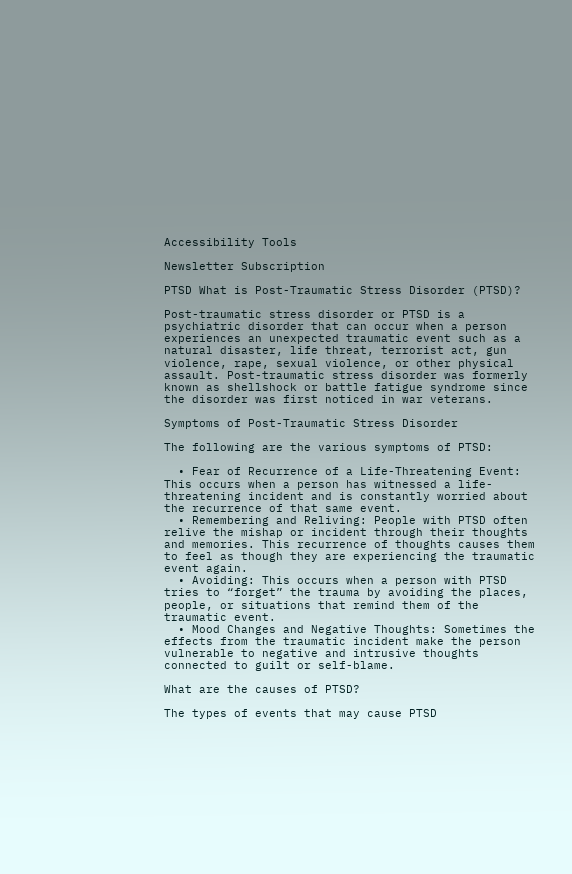Accessibility Tools

Newsletter Subscription

PTSD What is Post-Traumatic Stress Disorder (PTSD)?

Post-traumatic stress disorder or PTSD is a psychiatric disorder that can occur when a person experiences an unexpected traumatic event such as a natural disaster, life threat, terrorist act, gun violence, rape, sexual violence, or other physical assault. Post-traumatic stress disorder was formerly known as shellshock or battle fatigue syndrome since the disorder was first noticed in war veterans.

Symptoms of Post-Traumatic Stress Disorder

The following are the various symptoms of PTSD:

  • Fear of Recurrence of a Life-Threatening Event: This occurs when a person has witnessed a life-threatening incident and is constantly worried about the recurrence of that same event.
  • Remembering and Reliving: People with PTSD often relive the mishap or incident through their thoughts and memories. This recurrence of thoughts causes them to feel as though they are experiencing the traumatic event again.
  • Avoiding: This occurs when a person with PTSD tries to “forget” the trauma by avoiding the places, people, or situations that remind them of the traumatic event.
  • Mood Changes and Negative Thoughts: Sometimes the effects from the traumatic incident make the person vulnerable to negative and intrusive thoughts connected to guilt or self-blame.

What are the causes of PTSD?

The types of events that may cause PTSD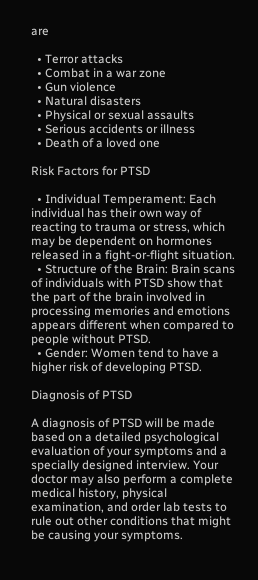are

  • Terror attacks
  • Combat in a war zone
  • Gun violence
  • Natural disasters
  • Physical or sexual assaults
  • Serious accidents or illness
  • Death of a loved one

Risk Factors for PTSD

  • Individual Temperament: Each individual has their own way of reacting to trauma or stress, which may be dependent on hormones released in a fight-or-flight situation.
  • Structure of the Brain: Brain scans of individuals with PTSD show that the part of the brain involved in processing memories and emotions appears different when compared to people without PTSD.
  • Gender: Women tend to have a higher risk of developing PTSD.

Diagnosis of PTSD

A diagnosis of PTSD will be made based on a detailed psychological evaluation of your symptoms and a specially designed interview. Your doctor may also perform a complete medical history, physical examination, and order lab tests to rule out other conditions that might be causing your symptoms.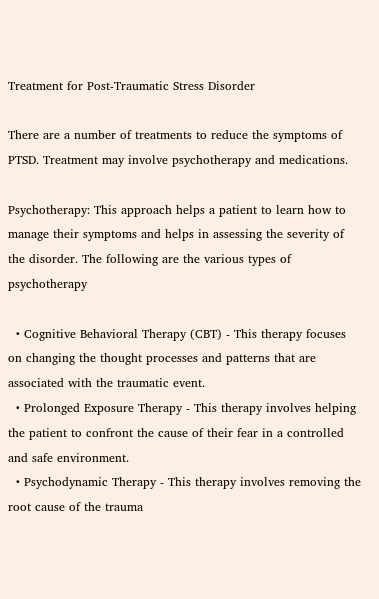Treatment for Post-Traumatic Stress Disorder

There are a number of treatments to reduce the symptoms of PTSD. Treatment may involve psychotherapy and medications.

Psychotherapy: This approach helps a patient to learn how to manage their symptoms and helps in assessing the severity of the disorder. The following are the various types of psychotherapy

  • Cognitive Behavioral Therapy (CBT) - This therapy focuses on changing the thought processes and patterns that are associated with the traumatic event.
  • Prolonged Exposure Therapy - This therapy involves helping the patient to confront the cause of their fear in a controlled and safe environment.
  • Psychodynamic Therapy - This therapy involves removing the root cause of the trauma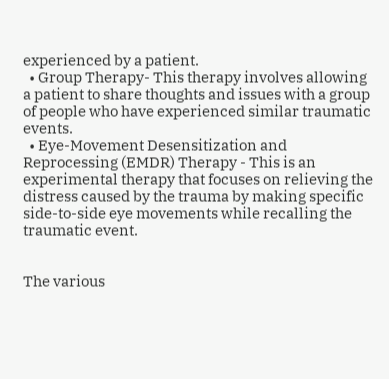experienced by a patient.
  • Group Therapy- This therapy involves allowing a patient to share thoughts and issues with a group of people who have experienced similar traumatic events.
  • Eye-Movement Desensitization and Reprocessing (EMDR) Therapy - This is an experimental therapy that focuses on relieving the distress caused by the trauma by making specific side-to-side eye movements while recalling the traumatic event.


The various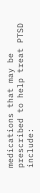medications that may be prescribed to help treat PTSD include: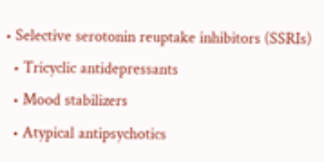• Selective serotonin reuptake inhibitors (SSRIs)
  • Tricyclic antidepressants
  • Mood stabilizers
  • Atypical antipsychotics